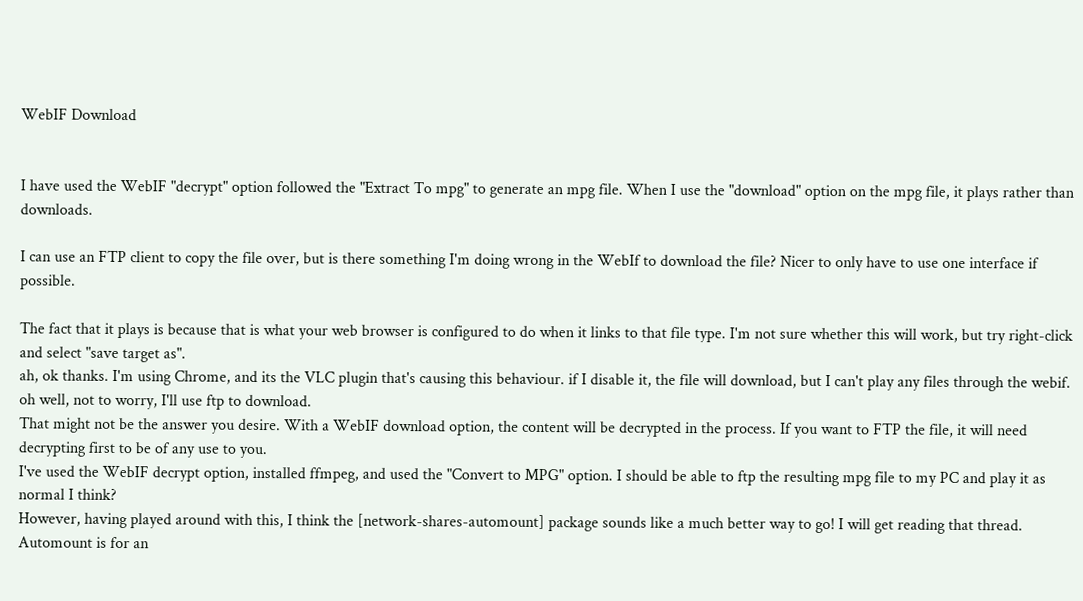WebIF Download


I have used the WebIF "decrypt" option followed the "Extract To mpg" to generate an mpg file. When I use the "download" option on the mpg file, it plays rather than downloads.

I can use an FTP client to copy the file over, but is there something I'm doing wrong in the WebIf to download the file? Nicer to only have to use one interface if possible.

The fact that it plays is because that is what your web browser is configured to do when it links to that file type. I'm not sure whether this will work, but try right-click and select "save target as".
ah, ok thanks. I'm using Chrome, and its the VLC plugin that's causing this behaviour. if I disable it, the file will download, but I can't play any files through the webif. oh well, not to worry, I'll use ftp to download.
That might not be the answer you desire. With a WebIF download option, the content will be decrypted in the process. If you want to FTP the file, it will need decrypting first to be of any use to you.
I've used the WebIF decrypt option, installed ffmpeg, and used the "Convert to MPG" option. I should be able to ftp the resulting mpg file to my PC and play it as normal I think?
However, having played around with this, I think the [network-shares-automount] package sounds like a much better way to go! I will get reading that thread.
Automount is for an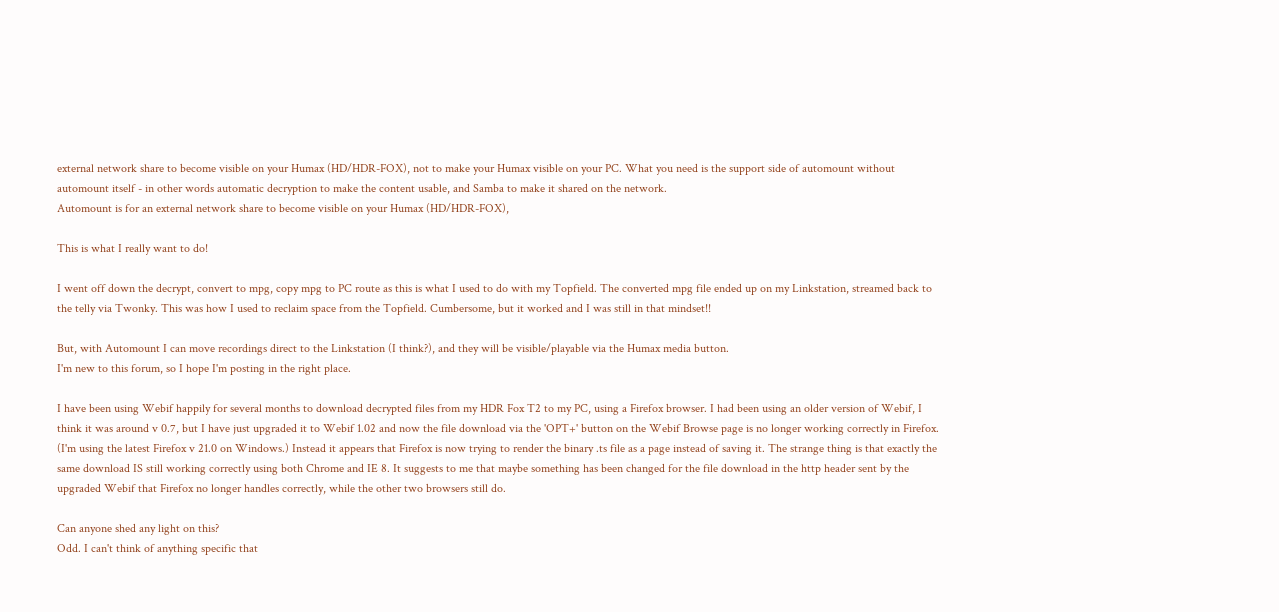external network share to become visible on your Humax (HD/HDR-FOX), not to make your Humax visible on your PC. What you need is the support side of automount without automount itself - in other words automatic decryption to make the content usable, and Samba to make it shared on the network.
Automount is for an external network share to become visible on your Humax (HD/HDR-FOX),

This is what I really want to do!

I went off down the decrypt, convert to mpg, copy mpg to PC route as this is what I used to do with my Topfield. The converted mpg file ended up on my Linkstation, streamed back to the telly via Twonky. This was how I used to reclaim space from the Topfield. Cumbersome, but it worked and I was still in that mindset!!

But, with Automount I can move recordings direct to the Linkstation (I think?), and they will be visible/playable via the Humax media button.
I'm new to this forum, so I hope I'm posting in the right place.

I have been using Webif happily for several months to download decrypted files from my HDR Fox T2 to my PC, using a Firefox browser. I had been using an older version of Webif, I think it was around v 0.7, but I have just upgraded it to Webif 1.02 and now the file download via the 'OPT+' button on the Webif Browse page is no longer working correctly in Firefox. (I'm using the latest Firefox v 21.0 on Windows.) Instead it appears that Firefox is now trying to render the binary .ts file as a page instead of saving it. The strange thing is that exactly the same download IS still working correctly using both Chrome and IE 8. It suggests to me that maybe something has been changed for the file download in the http header sent by the upgraded Webif that Firefox no longer handles correctly, while the other two browsers still do.

Can anyone shed any light on this?
Odd. I can't think of anything specific that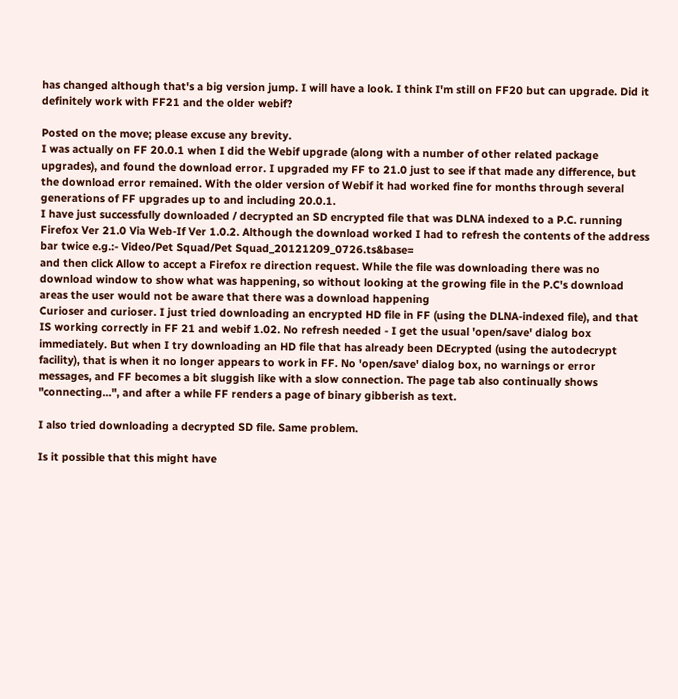has changed although that's a big version jump. I will have a look. I think I'm still on FF20 but can upgrade. Did it definitely work with FF21 and the older webif?

Posted on the move; please excuse any brevity.
I was actually on FF 20.0.1 when I did the Webif upgrade (along with a number of other related package upgrades), and found the download error. I upgraded my FF to 21.0 just to see if that made any difference, but the download error remained. With the older version of Webif it had worked fine for months through several generations of FF upgrades up to and including 20.0.1.
I have just successfully downloaded / decrypted an SD encrypted file that was DLNA indexed to a P.C. running Firefox Ver 21.0 Via Web-If Ver 1.0.2. Although the download worked I had to refresh the contents of the address bar twice e.g.:- Video/Pet Squad/Pet Squad_20121209_0726.ts&base=
and then click Allow to accept a Firefox re direction request. While the file was downloading there was no download window to show what was happening, so without looking at the growing file in the P.C's download areas the user would not be aware that there was a download happening
Curioser and curioser. I just tried downloading an encrypted HD file in FF (using the DLNA-indexed file), and that IS working correctly in FF 21 and webif 1.02. No refresh needed - I get the usual 'open/save' dialog box immediately. But when I try downloading an HD file that has already been DEcrypted (using the autodecrypt facility), that is when it no longer appears to work in FF. No 'open/save' dialog box, no warnings or error messages, and FF becomes a bit sluggish like with a slow connection. The page tab also continually shows "connecting...", and after a while FF renders a page of binary gibberish as text.

I also tried downloading a decrypted SD file. Same problem.

Is it possible that this might have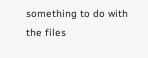something to do with the files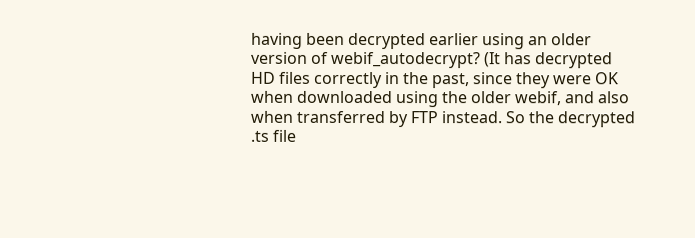having been decrypted earlier using an older version of webif_autodecrypt? (It has decrypted HD files correctly in the past, since they were OK when downloaded using the older webif, and also when transferred by FTP instead. So the decrypted .ts file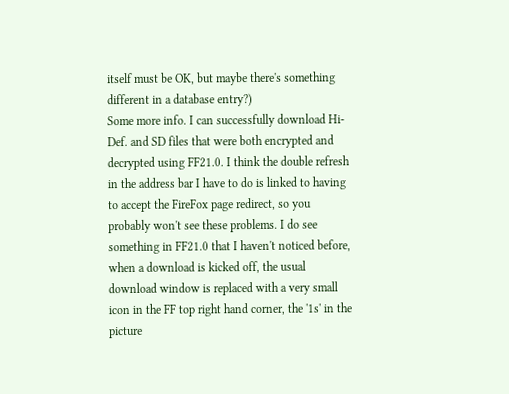itself must be OK, but maybe there's something different in a database entry?)
Some more info. I can successfully download Hi-Def. and SD files that were both encrypted and decrypted using FF21.0. I think the double refresh in the address bar I have to do is linked to having to accept the FireFox page redirect, so you probably won't see these problems. I do see something in FF21.0 that I haven't noticed before, when a download is kicked off, the usual download window is replaced with a very small icon in the FF top right hand corner, the '1s' in the picture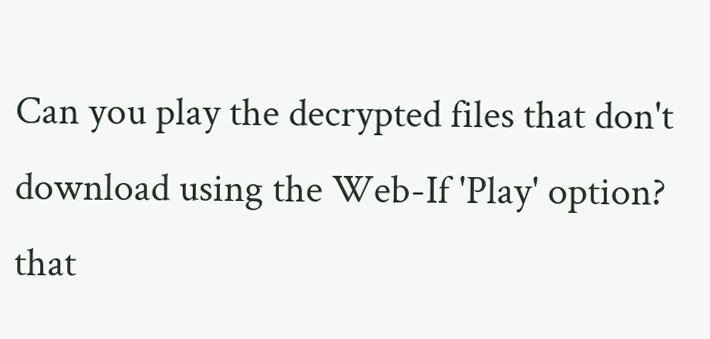Can you play the decrypted files that don't download using the Web-If 'Play' option? that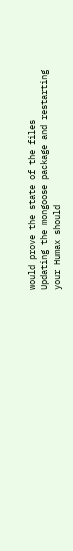would prove the state of the files
Updating the mongoose package and restarting your Humax should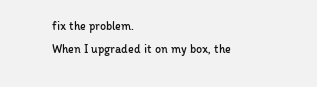fix the problem.
When I upgraded it on my box, the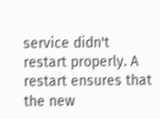service didn't restart properly. A restart ensures that the new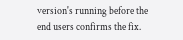version's running before the end users confirms the fix.